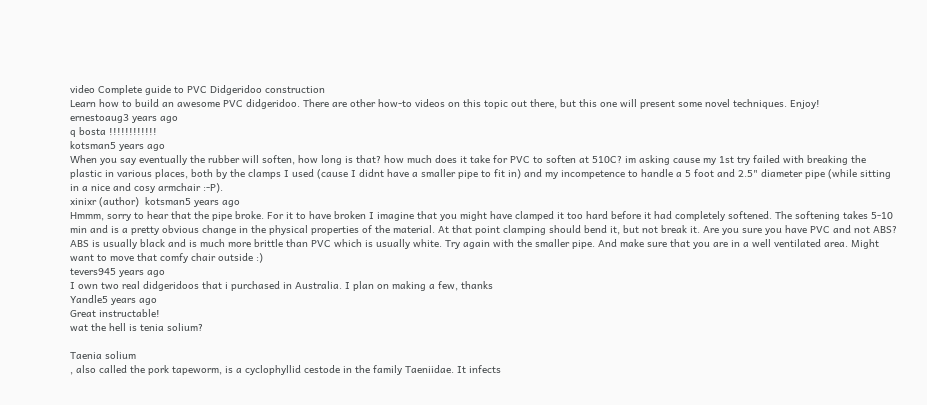video Complete guide to PVC Didgeridoo construction
Learn how to build an awesome PVC didgeridoo. There are other how-to videos on this topic out there, but this one will present some novel techniques. Enjoy!
ernestoaug3 years ago
q bosta !!!!!!!!!!!!
kotsman5 years ago
When you say eventually the rubber will soften, how long is that? how much does it take for PVC to soften at 510C? im asking cause my 1st try failed with breaking the plastic in various places, both by the clamps I used (cause I didnt have a smaller pipe to fit in) and my incompetence to handle a 5 foot and 2.5" diameter pipe (while sitting in a nice and cosy armchair :-P).
xinixr (author)  kotsman5 years ago
Hmmm, sorry to hear that the pipe broke. For it to have broken I imagine that you might have clamped it too hard before it had completely softened. The softening takes 5-10 min and is a pretty obvious change in the physical properties of the material. At that point clamping should bend it, but not break it. Are you sure you have PVC and not ABS? ABS is usually black and is much more brittle than PVC which is usually white. Try again with the smaller pipe. And make sure that you are in a well ventilated area. Might want to move that comfy chair outside :)
tevers945 years ago
I own two real didgeridoos that i purchased in Australia. I plan on making a few, thanks
Yandle5 years ago
Great instructable!
wat the hell is tenia solium?

Taenia solium
, also called the pork tapeworm, is a cyclophyllid cestode in the family Taeniidae. It infects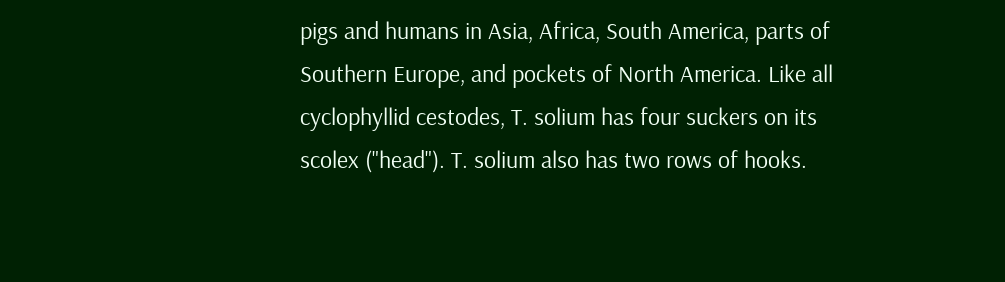pigs and humans in Asia, Africa, South America, parts of Southern Europe, and pockets of North America. Like all cyclophyllid cestodes, T. solium has four suckers on its scolex ("head"). T. solium also has two rows of hooks.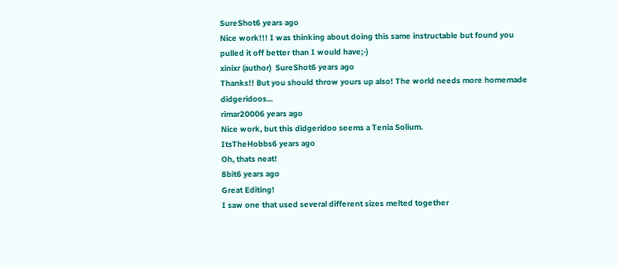SureShot6 years ago
Nice work!!! I was thinking about doing this same instructable but found you pulled it off better than I would have;-)
xinixr (author)  SureShot6 years ago
Thanks!! But you should throw yours up also! The world needs more homemade didgeridoos...
rimar20006 years ago
Nice work, but this didgeridoo seems a Tenia Solium.
ItsTheHobbs6 years ago
Oh, thats neat!
8bit6 years ago
Great Editing!
I saw one that used several different sizes melted together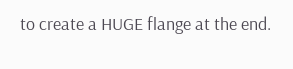to create a HUGE flange at the end.